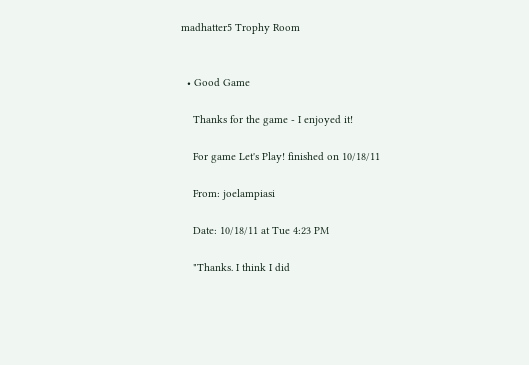madhatter5 Trophy Room


  • Good Game

    Thanks for the game - I enjoyed it!

    For game Let's Play! finished on 10/18/11

    From: joelampiasi

    Date: 10/18/11 at Tue 4:23 PM

    "Thanks. I think I did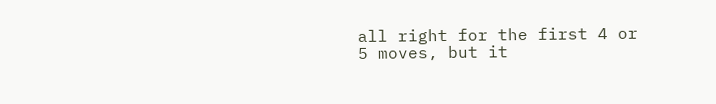all right for the first 4 or 5 moves, but it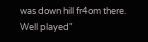was down hill fr4om there. Well played"